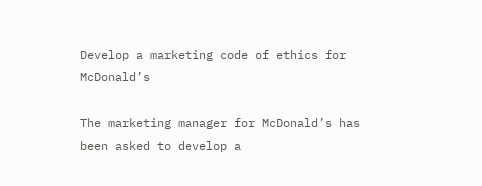Develop a marketing code of ethics for McDonald’s

The marketing manager for McDonald’s has been asked to develop a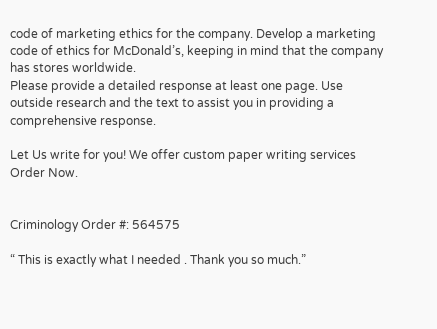code of marketing ethics for the company. Develop a marketing code of ethics for McDonald’s, keeping in mind that the company has stores worldwide.
Please provide a detailed response at least one page. Use outside research and the text to assist you in providing a comprehensive response.

Let Us write for you! We offer custom paper writing services Order Now.


Criminology Order #: 564575

“ This is exactly what I needed . Thank you so much.”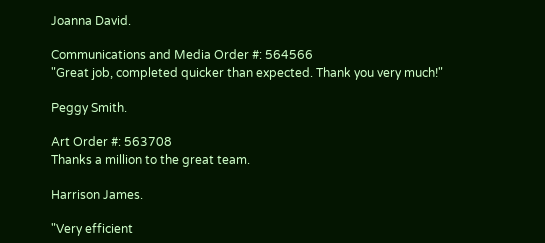Joanna David.

Communications and Media Order #: 564566
"Great job, completed quicker than expected. Thank you very much!"

Peggy Smith.

Art Order #: 563708
Thanks a million to the great team.

Harrison James.

"Very efficient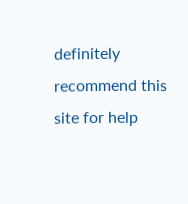definitely recommend this site for help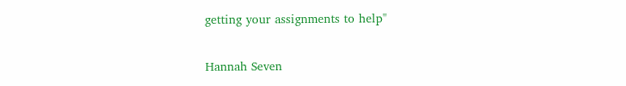getting your assignments to help"

Hannah Seven